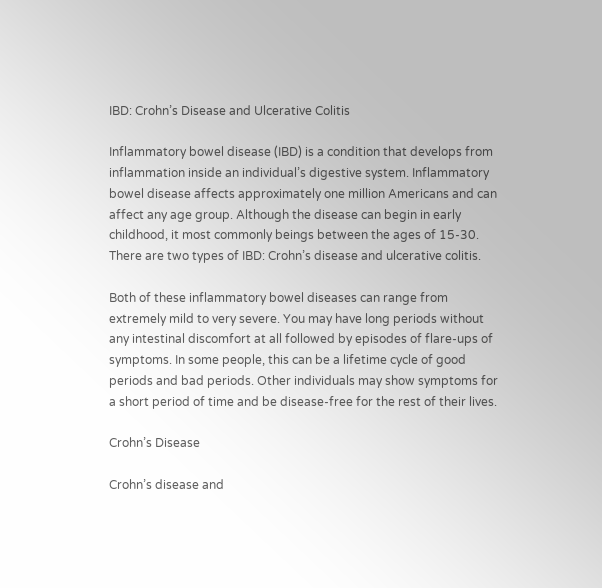IBD: Crohn’s Disease and Ulcerative Colitis

Inflammatory bowel disease (IBD) is a condition that develops from inflammation inside an individual’s digestive system. Inflammatory bowel disease affects approximately one million Americans and can affect any age group. Although the disease can begin in early childhood, it most commonly beings between the ages of 15-30. There are two types of IBD: Crohn’s disease and ulcerative colitis.

Both of these inflammatory bowel diseases can range from extremely mild to very severe. You may have long periods without any intestinal discomfort at all followed by episodes of flare-ups of symptoms. In some people, this can be a lifetime cycle of good periods and bad periods. Other individuals may show symptoms for a short period of time and be disease-free for the rest of their lives.

Crohn’s Disease

Crohn’s disease and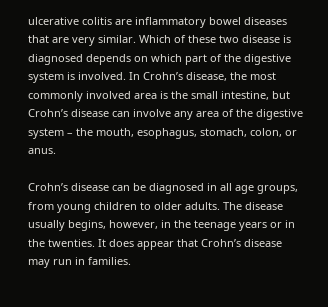ulcerative colitis are inflammatory bowel diseases that are very similar. Which of these two disease is diagnosed depends on which part of the digestive system is involved. In Crohn’s disease, the most commonly involved area is the small intestine, but Crohn’s disease can involve any area of the digestive system – the mouth, esophagus, stomach, colon, or anus.

Crohn’s disease can be diagnosed in all age groups, from young children to older adults. The disease usually begins, however, in the teenage years or in the twenties. It does appear that Crohn’s disease may run in families.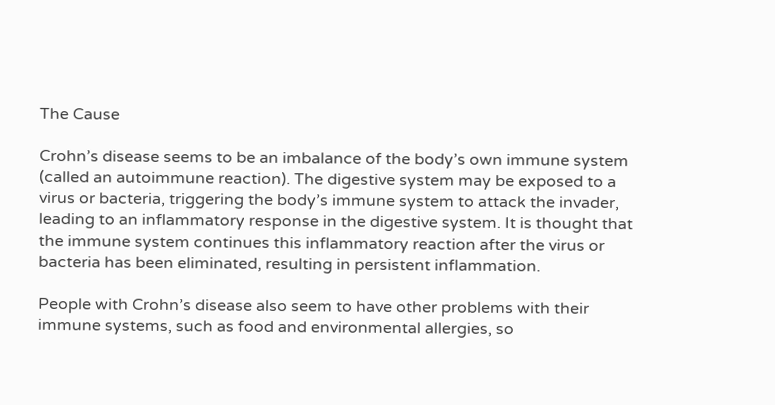The Cause

Crohn’s disease seems to be an imbalance of the body’s own immune system (called an autoimmune reaction). The digestive system may be exposed to a virus or bacteria, triggering the body’s immune system to attack the invader, leading to an inflammatory response in the digestive system. It is thought that the immune system continues this inflammatory reaction after the virus or bacteria has been eliminated, resulting in persistent inflammation.

People with Crohn’s disease also seem to have other problems with their immune systems, such as food and environmental allergies, so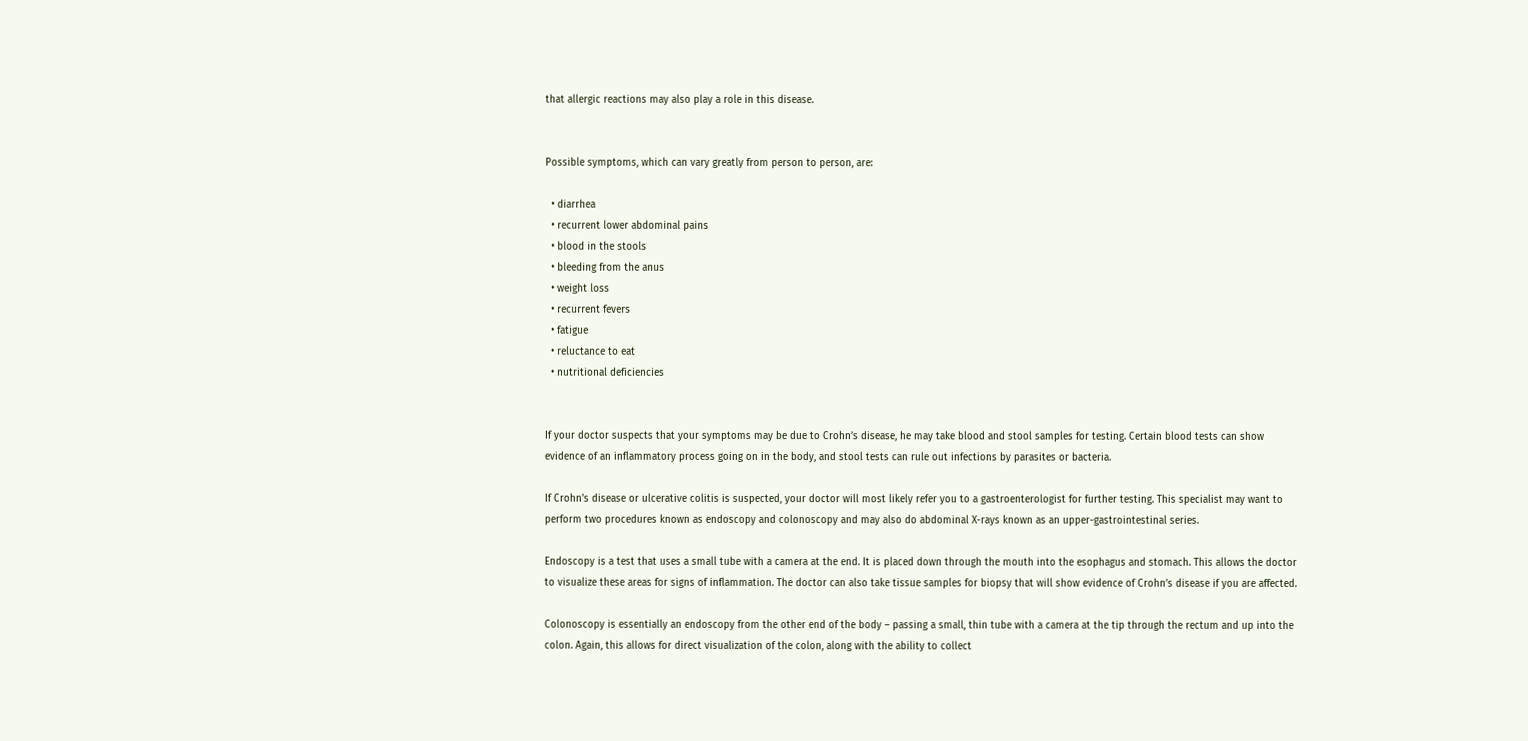that allergic reactions may also play a role in this disease.


Possible symptoms, which can vary greatly from person to person, are:

  • diarrhea
  • recurrent lower abdominal pains
  • blood in the stools
  • bleeding from the anus
  • weight loss
  • recurrent fevers
  • fatigue
  • reluctance to eat
  • nutritional deficiencies


If your doctor suspects that your symptoms may be due to Crohn’s disease, he may take blood and stool samples for testing. Certain blood tests can show evidence of an inflammatory process going on in the body, and stool tests can rule out infections by parasites or bacteria.

If Crohn’s disease or ulcerative colitis is suspected, your doctor will most likely refer you to a gastroenterologist for further testing. This specialist may want to perform two procedures known as endoscopy and colonoscopy and may also do abdominal X-rays known as an upper-gastrointestinal series.

Endoscopy is a test that uses a small tube with a camera at the end. It is placed down through the mouth into the esophagus and stomach. This allows the doctor to visualize these areas for signs of inflammation. The doctor can also take tissue samples for biopsy that will show evidence of Crohn’s disease if you are affected.

Colonoscopy is essentially an endoscopy from the other end of the body – passing a small, thin tube with a camera at the tip through the rectum and up into the colon. Again, this allows for direct visualization of the colon, along with the ability to collect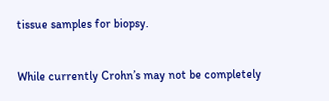tissue samples for biopsy.


While currently Crohn’s may not be completely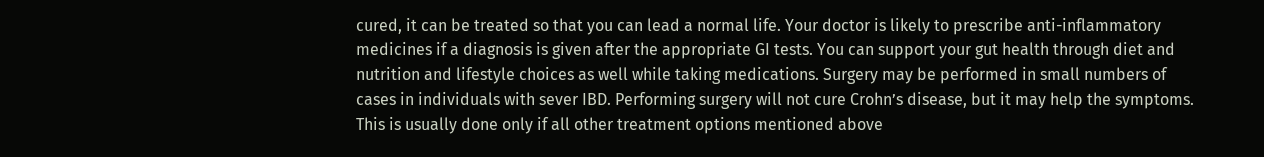cured, it can be treated so that you can lead a normal life. Your doctor is likely to prescribe anti-inflammatory medicines if a diagnosis is given after the appropriate GI tests. You can support your gut health through diet and nutrition and lifestyle choices as well while taking medications. Surgery may be performed in small numbers of cases in individuals with sever IBD. Performing surgery will not cure Crohn’s disease, but it may help the symptoms. This is usually done only if all other treatment options mentioned above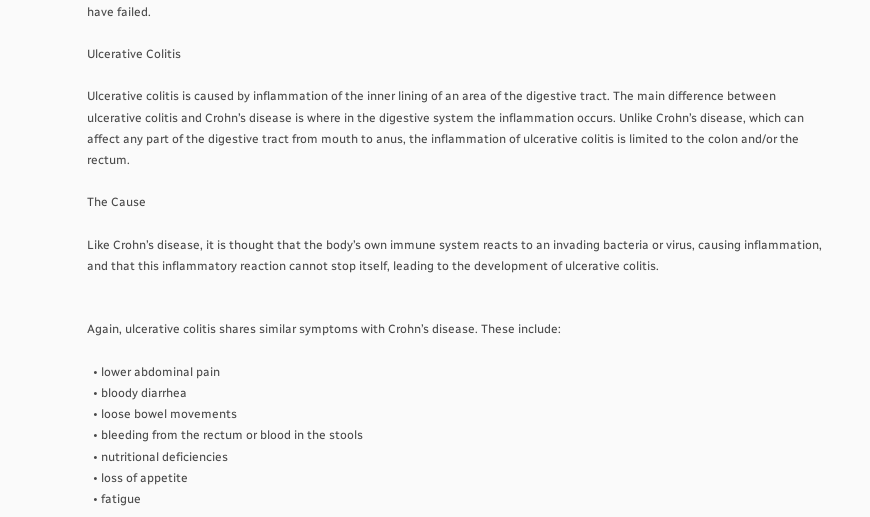have failed.

Ulcerative Colitis

Ulcerative colitis is caused by inflammation of the inner lining of an area of the digestive tract. The main difference between ulcerative colitis and Crohn’s disease is where in the digestive system the inflammation occurs. Unlike Crohn’s disease, which can affect any part of the digestive tract from mouth to anus, the inflammation of ulcerative colitis is limited to the colon and/or the rectum.

The Cause

Like Crohn’s disease, it is thought that the body’s own immune system reacts to an invading bacteria or virus, causing inflammation, and that this inflammatory reaction cannot stop itself, leading to the development of ulcerative colitis.


Again, ulcerative colitis shares similar symptoms with Crohn’s disease. These include:

  • lower abdominal pain
  • bloody diarrhea
  • loose bowel movements
  • bleeding from the rectum or blood in the stools
  • nutritional deficiencies
  • loss of appetite
  • fatigue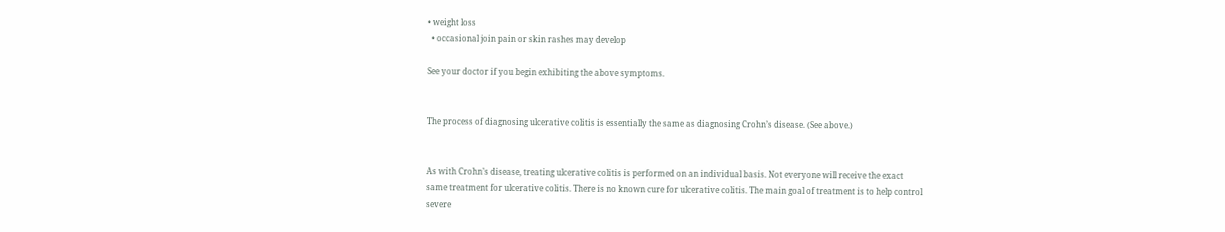• weight loss
  • occasional join pain or skin rashes may develop

See your doctor if you begin exhibiting the above symptoms.


The process of diagnosing ulcerative colitis is essentially the same as diagnosing Crohn’s disease. (See above.)


As with Crohn’s disease, treating ulcerative colitis is performed on an individual basis. Not everyone will receive the exact same treatment for ulcerative colitis. There is no known cure for ulcerative colitis. The main goal of treatment is to help control severe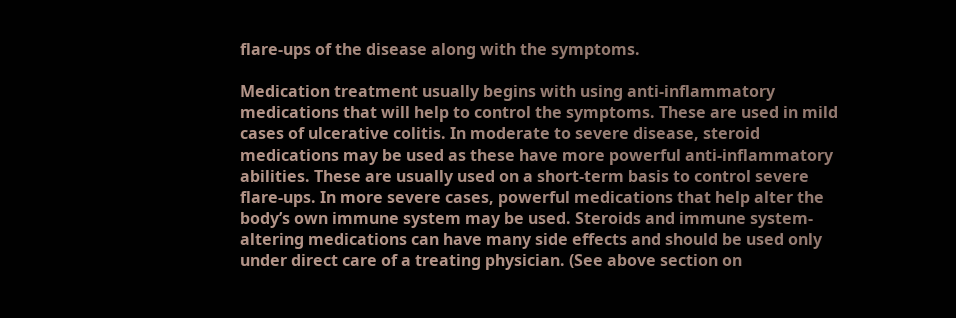flare-ups of the disease along with the symptoms.

Medication treatment usually begins with using anti-inflammatory medications that will help to control the symptoms. These are used in mild cases of ulcerative colitis. In moderate to severe disease, steroid medications may be used as these have more powerful anti-inflammatory abilities. These are usually used on a short-term basis to control severe flare-ups. In more severe cases, powerful medications that help alter the body’s own immune system may be used. Steroids and immune system-altering medications can have many side effects and should be used only under direct care of a treating physician. (See above section on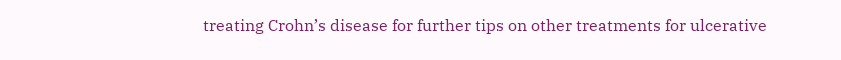treating Crohn’s disease for further tips on other treatments for ulcerative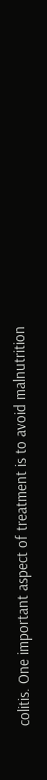colitis. One important aspect of treatment is to avoid malnutrition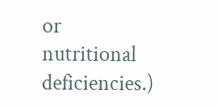or nutritional deficiencies.)